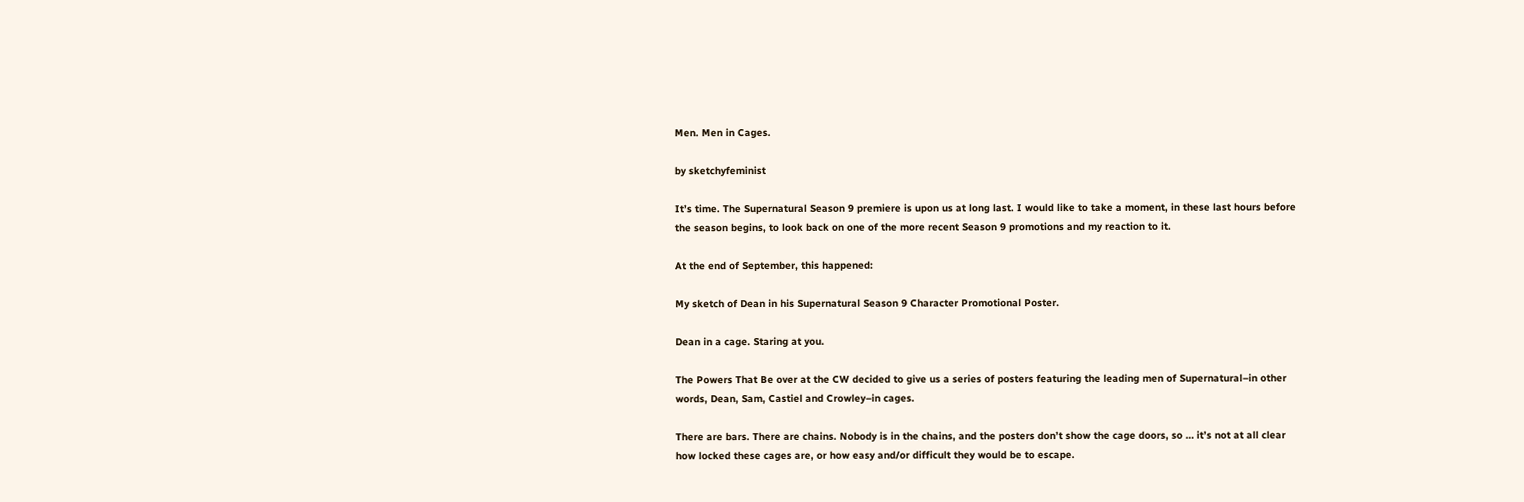Men. Men in Cages.

by sketchyfeminist

It’s time. The Supernatural Season 9 premiere is upon us at long last. I would like to take a moment, in these last hours before the season begins, to look back on one of the more recent Season 9 promotions and my reaction to it.

At the end of September, this happened:

My sketch of Dean in his Supernatural Season 9 Character Promotional Poster.

Dean in a cage. Staring at you.

The Powers That Be over at the CW decided to give us a series of posters featuring the leading men of Supernatural–in other words, Dean, Sam, Castiel and Crowley–in cages.

There are bars. There are chains. Nobody is in the chains, and the posters don’t show the cage doors, so … it’s not at all clear how locked these cages are, or how easy and/or difficult they would be to escape.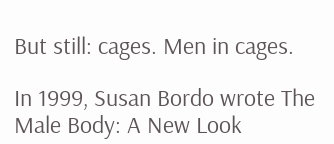But still: cages. Men in cages.

In 1999, Susan Bordo wrote The Male Body: A New Look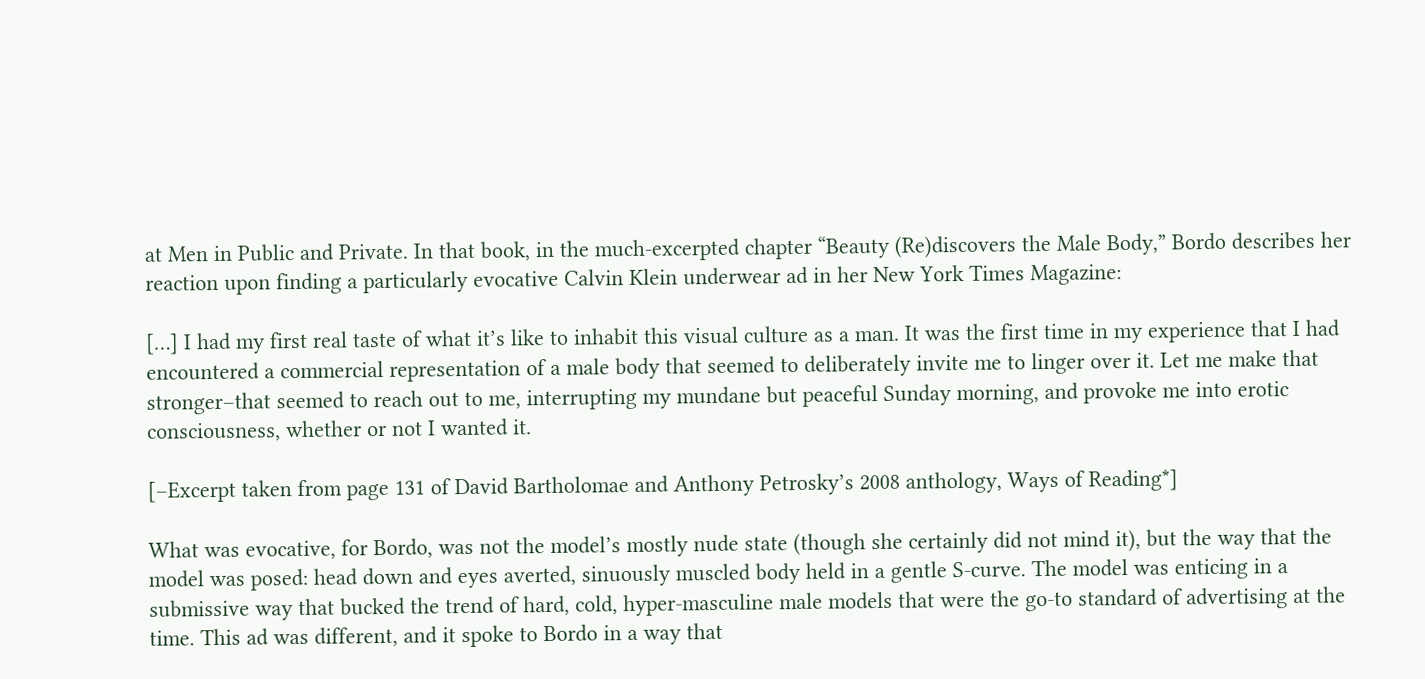at Men in Public and Private. In that book, in the much-excerpted chapter “Beauty (Re)discovers the Male Body,” Bordo describes her reaction upon finding a particularly evocative Calvin Klein underwear ad in her New York Times Magazine:

[…] I had my first real taste of what it’s like to inhabit this visual culture as a man. It was the first time in my experience that I had encountered a commercial representation of a male body that seemed to deliberately invite me to linger over it. Let me make that stronger–that seemed to reach out to me, interrupting my mundane but peaceful Sunday morning, and provoke me into erotic consciousness, whether or not I wanted it.

[–Excerpt taken from page 131 of David Bartholomae and Anthony Petrosky’s 2008 anthology, Ways of Reading*]

What was evocative, for Bordo, was not the model’s mostly nude state (though she certainly did not mind it), but the way that the model was posed: head down and eyes averted, sinuously muscled body held in a gentle S-curve. The model was enticing in a submissive way that bucked the trend of hard, cold, hyper-masculine male models that were the go-to standard of advertising at the time. This ad was different, and it spoke to Bordo in a way that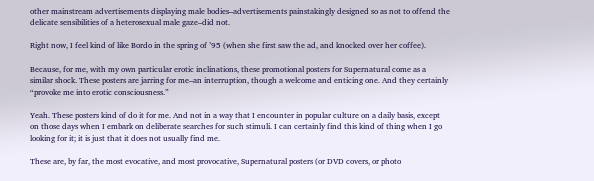other mainstream advertisements displaying male bodies–advertisements painstakingly designed so as not to offend the delicate sensibilities of a heterosexual male gaze–did not.

Right now, I feel kind of like Bordo in the spring of ’95 (when she first saw the ad, and knocked over her coffee).

Because, for me, with my own particular erotic inclinations, these promotional posters for Supernatural come as a similar shock. These posters are jarring for me–an interruption, though a welcome and enticing one. And they certainly “provoke me into erotic consciousness.”

Yeah. These posters kind of do it for me. And not in a way that I encounter in popular culture on a daily basis, except on those days when I embark on deliberate searches for such stimuli. I can certainly find this kind of thing when I go looking for it; it is just that it does not usually find me.

These are, by far, the most evocative, and most provocative, Supernatural posters (or DVD covers, or photo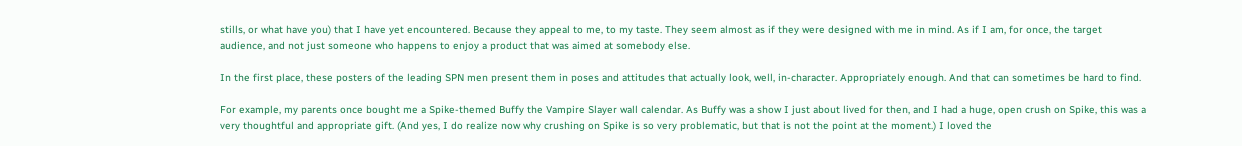stills, or what have you) that I have yet encountered. Because they appeal to me, to my taste. They seem almost as if they were designed with me in mind. As if I am, for once, the target audience, and not just someone who happens to enjoy a product that was aimed at somebody else.

In the first place, these posters of the leading SPN men present them in poses and attitudes that actually look, well, in-character. Appropriately enough. And that can sometimes be hard to find.

For example, my parents once bought me a Spike-themed Buffy the Vampire Slayer wall calendar. As Buffy was a show I just about lived for then, and I had a huge, open crush on Spike, this was a very thoughtful and appropriate gift. (And yes, I do realize now why crushing on Spike is so very problematic, but that is not the point at the moment.) I loved the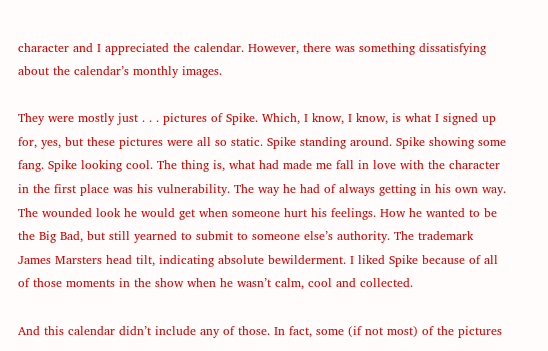character and I appreciated the calendar. However, there was something dissatisfying about the calendar’s monthly images.

They were mostly just . . . pictures of Spike. Which, I know, I know, is what I signed up for, yes, but these pictures were all so static. Spike standing around. Spike showing some fang. Spike looking cool. The thing is, what had made me fall in love with the character in the first place was his vulnerability. The way he had of always getting in his own way. The wounded look he would get when someone hurt his feelings. How he wanted to be the Big Bad, but still yearned to submit to someone else’s authority. The trademark James Marsters head tilt, indicating absolute bewilderment. I liked Spike because of all of those moments in the show when he wasn’t calm, cool and collected.

And this calendar didn’t include any of those. In fact, some (if not most) of the pictures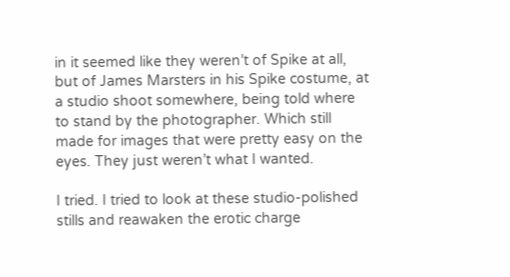in it seemed like they weren’t of Spike at all, but of James Marsters in his Spike costume, at a studio shoot somewhere, being told where to stand by the photographer. Which still made for images that were pretty easy on the eyes. They just weren’t what I wanted.

I tried. I tried to look at these studio-polished stills and reawaken the erotic charge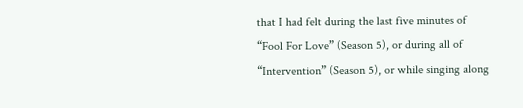that I had felt during the last five minutes of “Fool For Love” (Season 5), or during all of “Intervention” (Season 5), or while singing along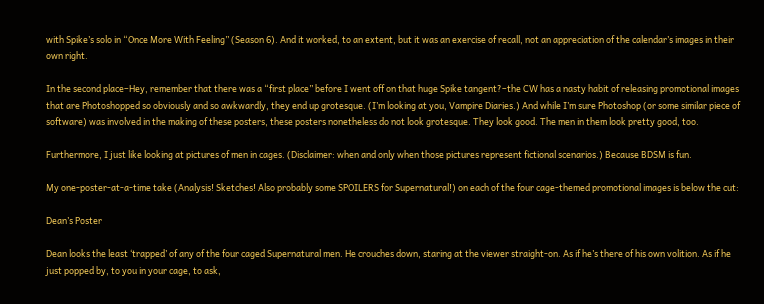with Spike’s solo in “Once More With Feeling” (Season 6). And it worked, to an extent, but it was an exercise of recall, not an appreciation of the calendar’s images in their own right.

In the second place–Hey, remember that there was a “first place” before I went off on that huge Spike tangent?–the CW has a nasty habit of releasing promotional images that are Photoshopped so obviously and so awkwardly, they end up grotesque. (I’m looking at you, Vampire Diaries.) And while I’m sure Photoshop (or some similar piece of software) was involved in the making of these posters, these posters nonetheless do not look grotesque. They look good. The men in them look pretty good, too.

Furthermore, I just like looking at pictures of men in cages. (Disclaimer: when and only when those pictures represent fictional scenarios.) Because BDSM is fun.

My one-poster-at-a-time take (Analysis! Sketches! Also probably some SPOILERS for Supernatural!) on each of the four cage-themed promotional images is below the cut:

Dean’s Poster

Dean looks the least ‘trapped’ of any of the four caged Supernatural men. He crouches down, staring at the viewer straight-on. As if he’s there of his own volition. As if he just popped by, to you in your cage, to ask,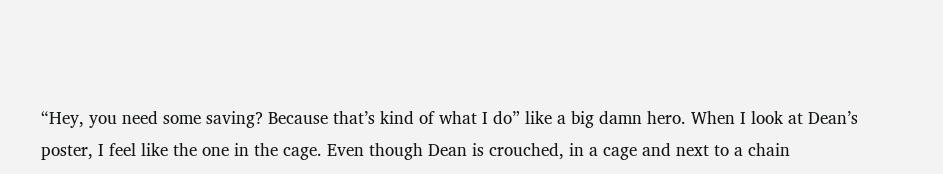“Hey, you need some saving? Because that’s kind of what I do” like a big damn hero. When I look at Dean’s poster, I feel like the one in the cage. Even though Dean is crouched, in a cage and next to a chain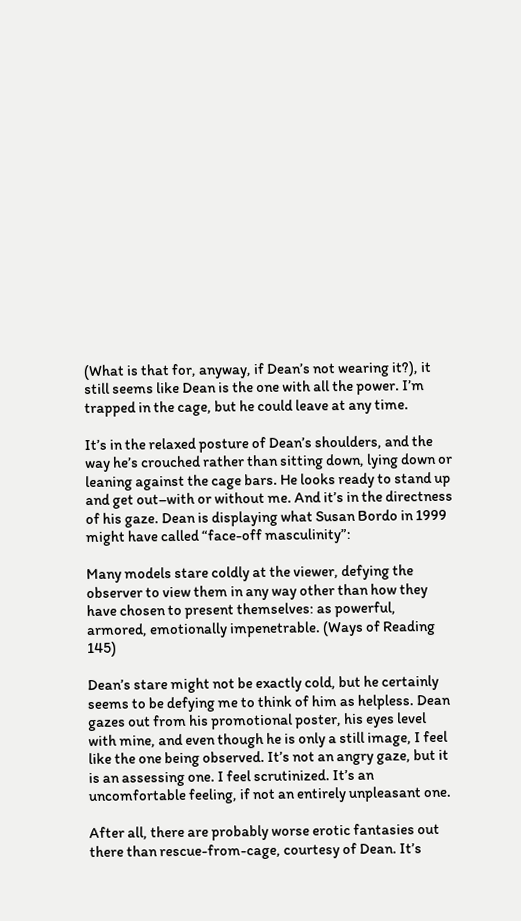(What is that for, anyway, if Dean’s not wearing it?), it still seems like Dean is the one with all the power. I’m trapped in the cage, but he could leave at any time.

It’s in the relaxed posture of Dean’s shoulders, and the way he’s crouched rather than sitting down, lying down or leaning against the cage bars. He looks ready to stand up and get out–with or without me. And it’s in the directness of his gaze. Dean is displaying what Susan Bordo in 1999 might have called “face-off masculinity”:

Many models stare coldly at the viewer, defying the observer to view them in any way other than how they have chosen to present themselves: as powerful, armored, emotionally impenetrable. (Ways of Reading 145)

Dean’s stare might not be exactly cold, but he certainly seems to be defying me to think of him as helpless. Dean gazes out from his promotional poster, his eyes level with mine, and even though he is only a still image, I feel like the one being observed. It’s not an angry gaze, but it is an assessing one. I feel scrutinized. It’s an uncomfortable feeling, if not an entirely unpleasant one.

After all, there are probably worse erotic fantasies out there than rescue-from-cage, courtesy of Dean. It’s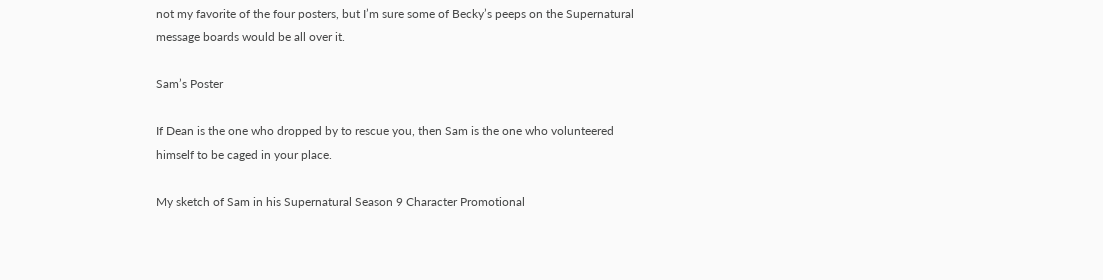not my favorite of the four posters, but I’m sure some of Becky’s peeps on the Supernatural message boards would be all over it.

Sam’s Poster

If Dean is the one who dropped by to rescue you, then Sam is the one who volunteered himself to be caged in your place.

My sketch of Sam in his Supernatural Season 9 Character Promotional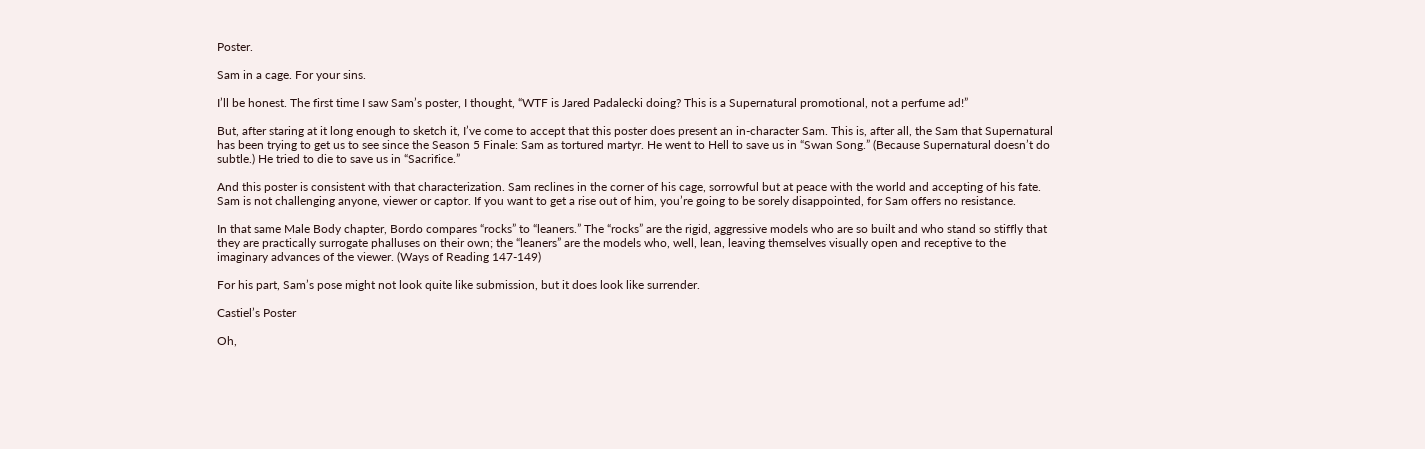Poster.

Sam in a cage. For your sins.

I’ll be honest. The first time I saw Sam’s poster, I thought, “WTF is Jared Padalecki doing? This is a Supernatural promotional, not a perfume ad!”

But, after staring at it long enough to sketch it, I’ve come to accept that this poster does present an in-character Sam. This is, after all, the Sam that Supernatural has been trying to get us to see since the Season 5 Finale: Sam as tortured martyr. He went to Hell to save us in “Swan Song.” (Because Supernatural doesn’t do subtle.) He tried to die to save us in “Sacrifice.”

And this poster is consistent with that characterization. Sam reclines in the corner of his cage, sorrowful but at peace with the world and accepting of his fate. Sam is not challenging anyone, viewer or captor. If you want to get a rise out of him, you’re going to be sorely disappointed, for Sam offers no resistance.

In that same Male Body chapter, Bordo compares “rocks” to “leaners.” The “rocks” are the rigid, aggressive models who are so built and who stand so stiffly that they are practically surrogate phalluses on their own; the “leaners” are the models who, well, lean, leaving themselves visually open and receptive to the imaginary advances of the viewer. (Ways of Reading 147-149)

For his part, Sam’s pose might not look quite like submission, but it does look like surrender.

Castiel’s Poster

Oh,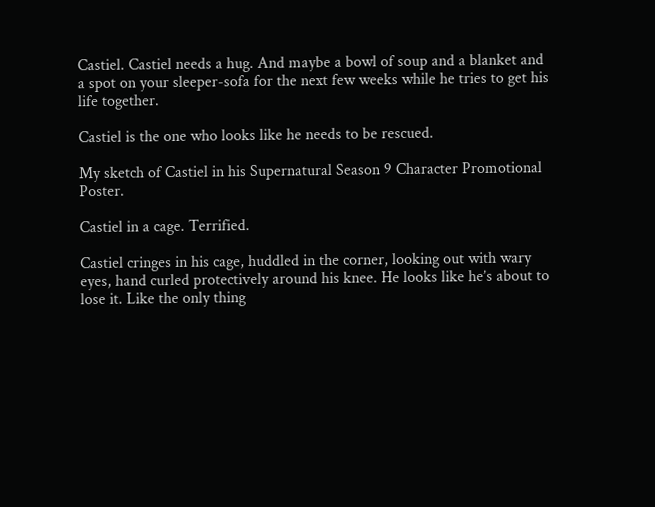Castiel. Castiel needs a hug. And maybe a bowl of soup and a blanket and a spot on your sleeper-sofa for the next few weeks while he tries to get his life together.

Castiel is the one who looks like he needs to be rescued.

My sketch of Castiel in his Supernatural Season 9 Character Promotional Poster.

Castiel in a cage. Terrified.

Castiel cringes in his cage, huddled in the corner, looking out with wary eyes, hand curled protectively around his knee. He looks like he’s about to lose it. Like the only thing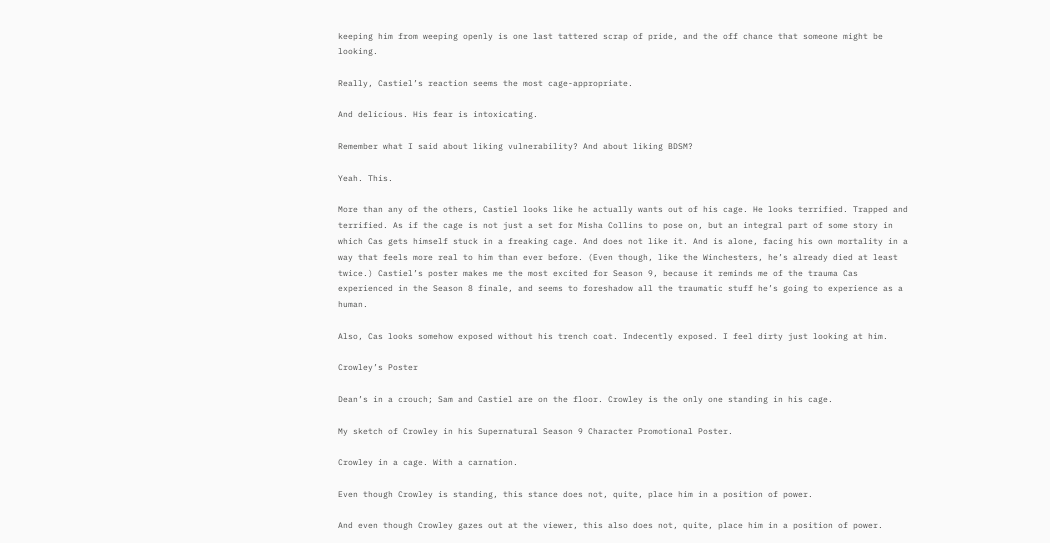keeping him from weeping openly is one last tattered scrap of pride, and the off chance that someone might be looking.

Really, Castiel’s reaction seems the most cage-appropriate.

And delicious. His fear is intoxicating.

Remember what I said about liking vulnerability? And about liking BDSM?

Yeah. This.

More than any of the others, Castiel looks like he actually wants out of his cage. He looks terrified. Trapped and terrified. As if the cage is not just a set for Misha Collins to pose on, but an integral part of some story in which Cas gets himself stuck in a freaking cage. And does not like it. And is alone, facing his own mortality in a way that feels more real to him than ever before. (Even though, like the Winchesters, he’s already died at least twice.) Castiel’s poster makes me the most excited for Season 9, because it reminds me of the trauma Cas experienced in the Season 8 finale, and seems to foreshadow all the traumatic stuff he’s going to experience as a human.

Also, Cas looks somehow exposed without his trench coat. Indecently exposed. I feel dirty just looking at him.

Crowley’s Poster

Dean’s in a crouch; Sam and Castiel are on the floor. Crowley is the only one standing in his cage.

My sketch of Crowley in his Supernatural Season 9 Character Promotional Poster.

Crowley in a cage. With a carnation.

Even though Crowley is standing, this stance does not, quite, place him in a position of power.

And even though Crowley gazes out at the viewer, this also does not, quite, place him in a position of power.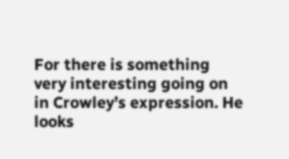For there is something very interesting going on in Crowley’s expression. He looks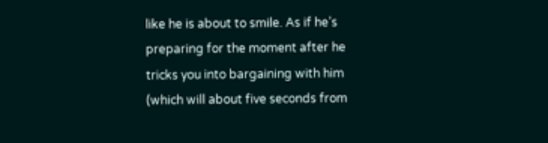like he is about to smile. As if he’s preparing for the moment after he tricks you into bargaining with him (which will about five seconds from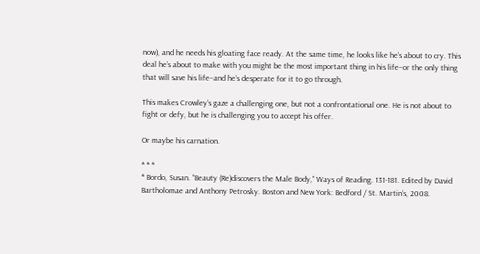now), and he needs his gloating face ready. At the same time, he looks like he’s about to cry. This deal he’s about to make with you might be the most important thing in his life–or the only thing that will save his life–and he’s desperate for it to go through.

This makes Crowley’s gaze a challenging one, but not a confrontational one. He is not about to fight or defy, but he is challenging you to accept his offer.

Or maybe his carnation.

* * *
* Bordo, Susan. “Beauty (Re)discovers the Male Body,” Ways of Reading. 131-181. Edited by David Bartholomae and Anthony Petrosky. Boston and New York: Bedford / St. Martin’s, 2008.